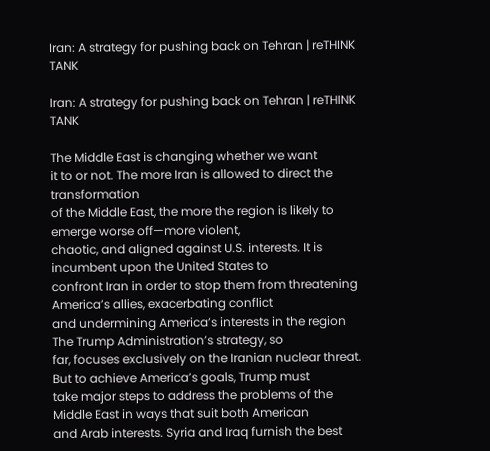Iran: A strategy for pushing back on Tehran | reTHINK TANK

Iran: A strategy for pushing back on Tehran | reTHINK TANK

The Middle East is changing whether we want
it to or not. The more Iran is allowed to direct the transformation
of the Middle East, the more the region is likely to emerge worse off—more violent,
chaotic, and aligned against U.S. interests. It is incumbent upon the United States to
confront Iran in order to stop them from threatening America’s allies, exacerbating conflict
and undermining America’s interests in the region The Trump Administration’s strategy, so
far, focuses exclusively on the Iranian nuclear threat. But to achieve America’s goals, Trump must
take major steps to address the problems of the Middle East in ways that suit both American
and Arab interests. Syria and Iraq furnish the best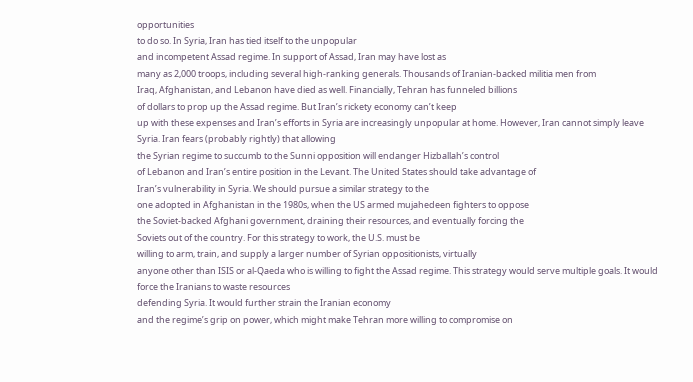opportunities
to do so. In Syria, Iran has tied itself to the unpopular
and incompetent Assad regime. In support of Assad, Iran may have lost as
many as 2,000 troops, including several high-ranking generals. Thousands of Iranian-backed militia men from
Iraq, Afghanistan, and Lebanon have died as well. Financially, Tehran has funneled billions
of dollars to prop up the Assad regime. But Iran’s rickety economy can’t keep
up with these expenses and Iran’s efforts in Syria are increasingly unpopular at home. However, Iran cannot simply leave Syria. Iran fears (probably rightly) that allowing
the Syrian regime to succumb to the Sunni opposition will endanger Hizballah’s control
of Lebanon and Iran’s entire position in the Levant. The United States should take advantage of
Iran’s vulnerability in Syria. We should pursue a similar strategy to the
one adopted in Afghanistan in the 1980s, when the US armed mujahedeen fighters to oppose
the Soviet-backed Afghani government, draining their resources, and eventually forcing the
Soviets out of the country. For this strategy to work, the U.S. must be
willing to arm, train, and supply a larger number of Syrian oppositionists, virtually
anyone other than ISIS or al-Qaeda who is willing to fight the Assad regime. This strategy would serve multiple goals. It would force the Iranians to waste resources
defending Syria. It would further strain the Iranian economy
and the regime’s grip on power, which might make Tehran more willing to compromise on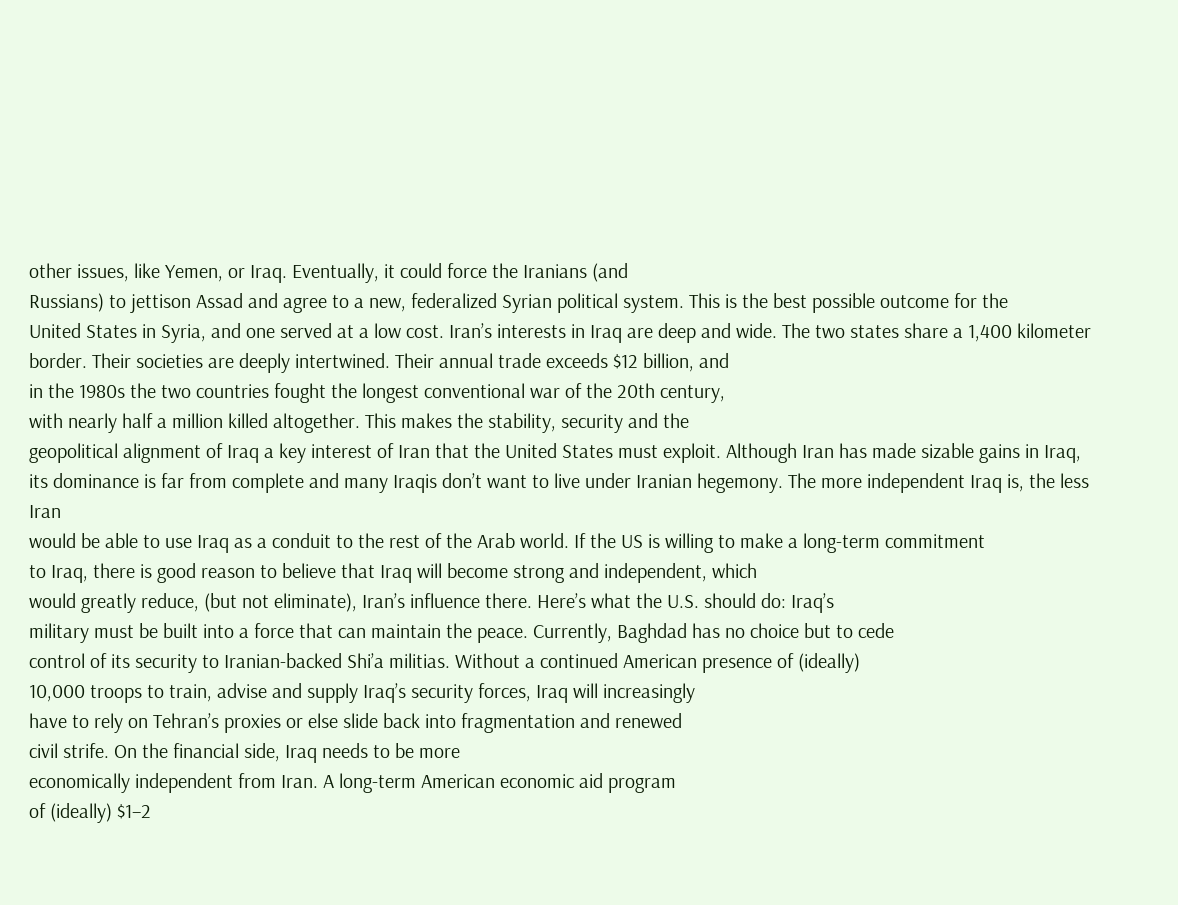other issues, like Yemen, or Iraq. Eventually, it could force the Iranians (and
Russians) to jettison Assad and agree to a new, federalized Syrian political system. This is the best possible outcome for the
United States in Syria, and one served at a low cost. Iran’s interests in Iraq are deep and wide. The two states share a 1,400 kilometer border. Their societies are deeply intertwined. Their annual trade exceeds $12 billion, and
in the 1980s the two countries fought the longest conventional war of the 20th century,
with nearly half a million killed altogether. This makes the stability, security and the
geopolitical alignment of Iraq a key interest of Iran that the United States must exploit. Although Iran has made sizable gains in Iraq,
its dominance is far from complete and many Iraqis don’t want to live under Iranian hegemony. The more independent Iraq is, the less Iran
would be able to use Iraq as a conduit to the rest of the Arab world. If the US is willing to make a long-term commitment
to Iraq, there is good reason to believe that Iraq will become strong and independent, which
would greatly reduce, (but not eliminate), Iran’s influence there. Here’s what the U.S. should do: Iraq’s
military must be built into a force that can maintain the peace. Currently, Baghdad has no choice but to cede
control of its security to Iranian-backed Shi’a militias. Without a continued American presence of (ideally)
10,000 troops to train, advise and supply Iraq’s security forces, Iraq will increasingly
have to rely on Tehran’s proxies or else slide back into fragmentation and renewed
civil strife. On the financial side, Iraq needs to be more
economically independent from Iran. A long-term American economic aid program
of (ideally) $1–2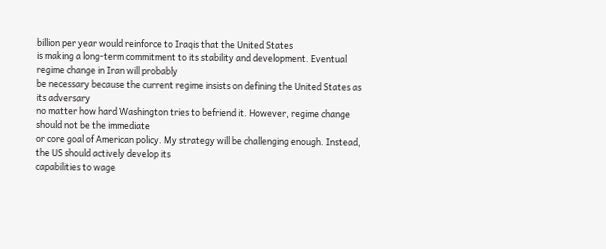billion per year would reinforce to Iraqis that the United States
is making a long-term commitment to its stability and development. Eventual regime change in Iran will probably
be necessary because the current regime insists on defining the United States as its adversary
no matter how hard Washington tries to befriend it. However, regime change should not be the immediate
or core goal of American policy. My strategy will be challenging enough. Instead, the US should actively develop its
capabilities to wage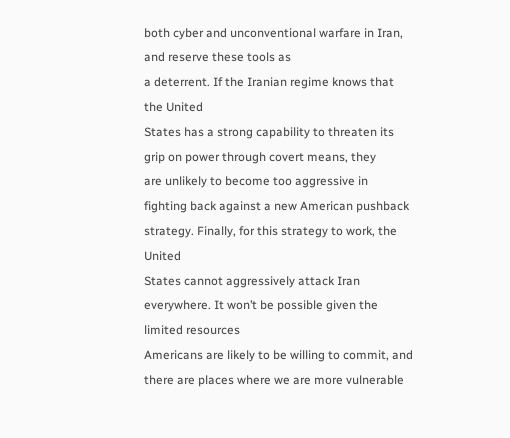both cyber and unconventional warfare in Iran, and reserve these tools as
a deterrent. If the Iranian regime knows that the United
States has a strong capability to threaten its grip on power through covert means, they
are unlikely to become too aggressive in fighting back against a new American pushback strategy. Finally, for this strategy to work, the United
States cannot aggressively attack Iran everywhere. It won’t be possible given the limited resources
Americans are likely to be willing to commit, and there are places where we are more vulnerable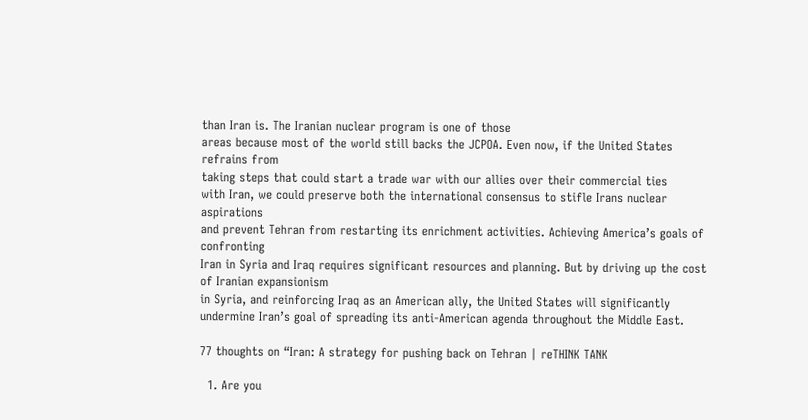than Iran is. The Iranian nuclear program is one of those
areas because most of the world still backs the JCPOA. Even now, if the United States refrains from
taking steps that could start a trade war with our allies over their commercial ties
with Iran, we could preserve both the international consensus to stifle Irans nuclear aspirations
and prevent Tehran from restarting its enrichment activities. Achieving America’s goals of confronting
Iran in Syria and Iraq requires significant resources and planning. But by driving up the cost of Iranian expansionism
in Syria, and reinforcing Iraq as an American ally, the United States will significantly
undermine Iran’s goal of spreading its anti-American agenda throughout the Middle East.

77 thoughts on “Iran: A strategy for pushing back on Tehran | reTHINK TANK

  1. Are you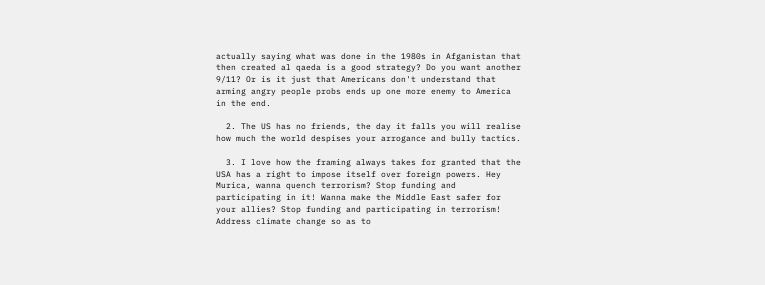actually saying what was done in the 1980s in Afganistan that then created al qaeda is a good strategy? Do you want another 9/11? Or is it just that Americans don't understand that arming angry people probs ends up one more enemy to America in the end.

  2. The US has no friends, the day it falls you will realise how much the world despises your arrogance and bully tactics.

  3. I love how the framing always takes for granted that the USA has a right to impose itself over foreign powers. Hey Murica, wanna quench terrorism? Stop funding and participating in it! Wanna make the Middle East safer for your allies? Stop funding and participating in terrorism! Address climate change so as to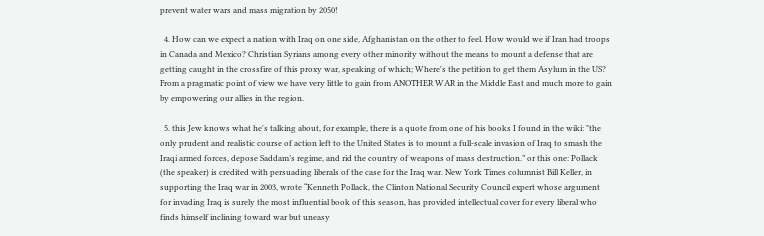prevent water wars and mass migration by 2050!

  4. How can we expect a nation with Iraq on one side, Afghanistan on the other to feel. How would we if Iran had troops in Canada and Mexico? Christian Syrians among every other minority without the means to mount a defense that are getting caught in the crossfire of this proxy war, speaking of which; Where's the petition to get them Asylum in the US? From a pragmatic point of view we have very little to gain from ANOTHER WAR in the Middle East and much more to gain by empowering our allies in the region.

  5. this Jew knows what he's talking about, for example, there is a quote from one of his books I found in the wiki: "the only prudent and realistic course of action left to the United States is to mount a full-scale invasion of Iraq to smash the Iraqi armed forces, depose Saddam’s regime, and rid the country of weapons of mass destruction.” or this one: Pollack (the speaker) is credited with persuading liberals of the case for the Iraq war. New York Times columnist Bill Keller, in supporting the Iraq war in 2003, wrote “Kenneth Pollack, the Clinton National Security Council expert whose argument for invading Iraq is surely the most influential book of this season, has provided intellectual cover for every liberal who finds himself inclining toward war but uneasy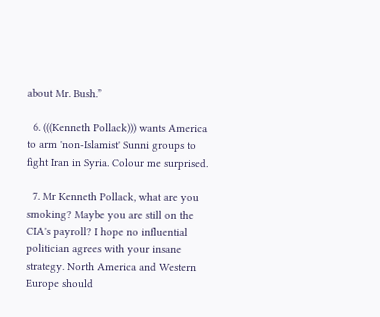about Mr. Bush.”

  6. (((Kenneth Pollack))) wants America to arm 'non-Islamist' Sunni groups to fight Iran in Syria. Colour me surprised.

  7. Mr Kenneth Pollack, what are you smoking? Maybe you are still on the CIA's payroll? I hope no influential politician agrees with your insane strategy. North America and Western Europe should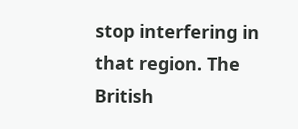stop interfering in that region. The British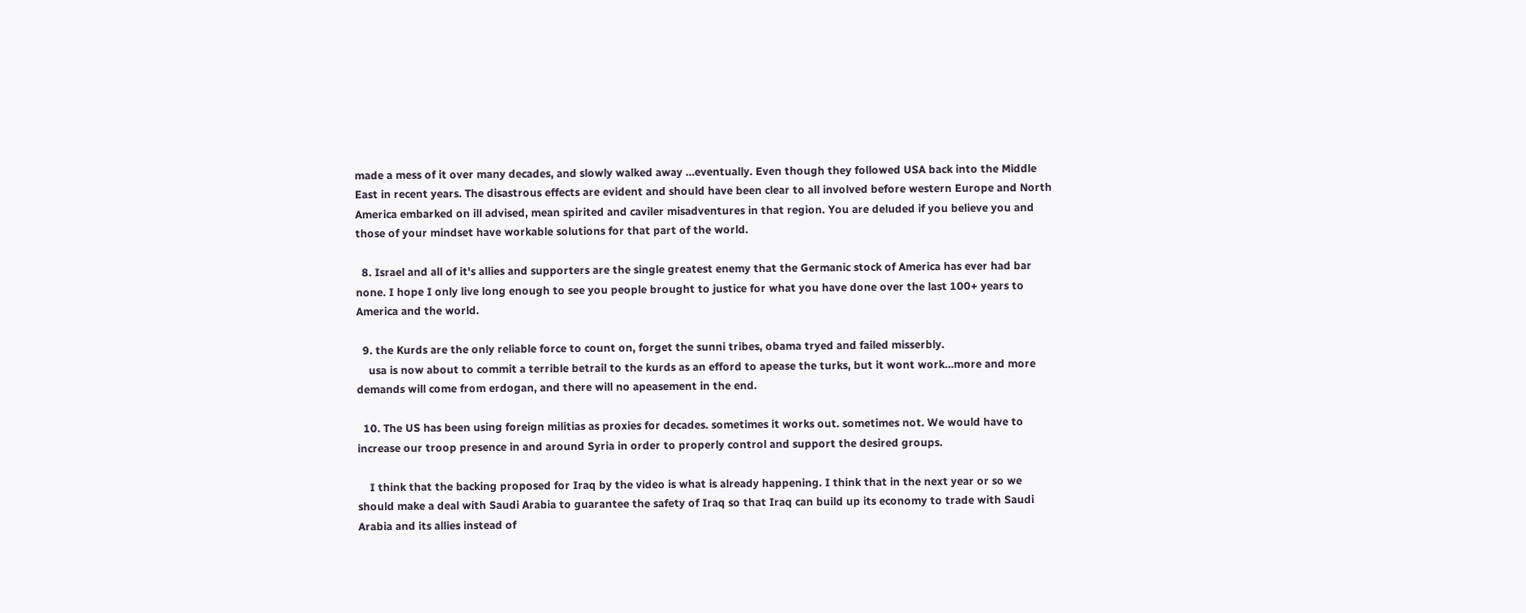made a mess of it over many decades, and slowly walked away …eventually. Even though they followed USA back into the Middle East in recent years. The disastrous effects are evident and should have been clear to all involved before western Europe and North America embarked on ill advised, mean spirited and caviler misadventures in that region. You are deluded if you believe you and those of your mindset have workable solutions for that part of the world.

  8. Israel and all of it's allies and supporters are the single greatest enemy that the Germanic stock of America has ever had bar none. I hope I only live long enough to see you people brought to justice for what you have done over the last 100+ years to America and the world.

  9. the Kurds are the only reliable force to count on, forget the sunni tribes, obama tryed and failed misserbly.
    usa is now about to commit a terrible betrail to the kurds as an efford to apease the turks, but it wont work…more and more demands will come from erdogan, and there will no apeasement in the end.

  10. The US has been using foreign militias as proxies for decades. sometimes it works out. sometimes not. We would have to increase our troop presence in and around Syria in order to properly control and support the desired groups.

    I think that the backing proposed for Iraq by the video is what is already happening. I think that in the next year or so we should make a deal with Saudi Arabia to guarantee the safety of Iraq so that Iraq can build up its economy to trade with Saudi Arabia and its allies instead of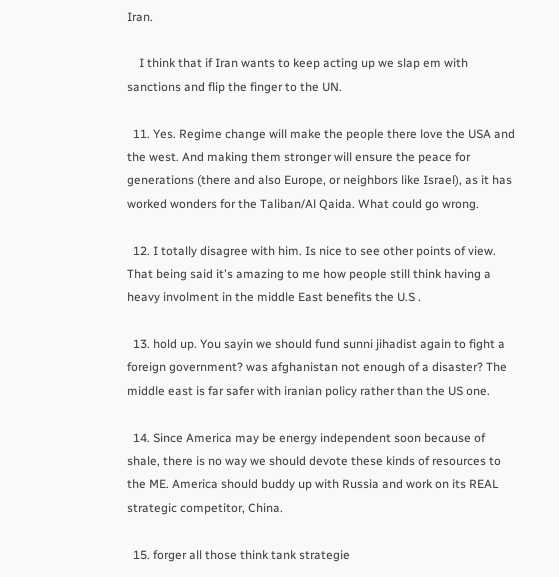Iran.

    I think that if Iran wants to keep acting up we slap em with sanctions and flip the finger to the UN.

  11. Yes. Regime change will make the people there love the USA and the west. And making them stronger will ensure the peace for generations (there and also Europe, or neighbors like Israel), as it has worked wonders for the Taliban/Al Qaida. What could go wrong.

  12. I totally disagree with him. Is nice to see other points of view. That being said it's amazing to me how people still think having a heavy involment in the middle East benefits the U.S .

  13. hold up. You sayin we should fund sunni jihadist again to fight a foreign government? was afghanistan not enough of a disaster? The middle east is far safer with iranian policy rather than the US one.

  14. Since America may be energy independent soon because of shale, there is no way we should devote these kinds of resources to the ME. America should buddy up with Russia and work on its REAL strategic competitor, China.

  15. forger all those think tank strategie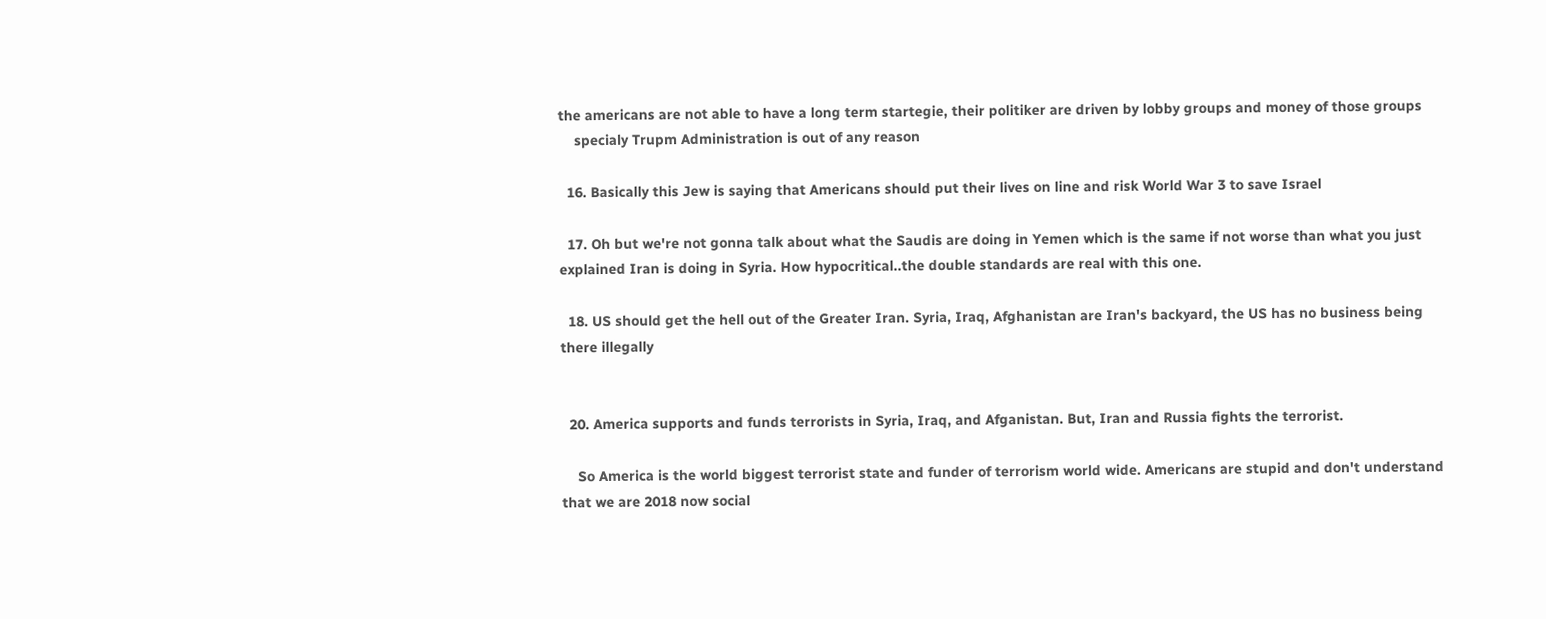the americans are not able to have a long term startegie, their politiker are driven by lobby groups and money of those groups
    specialy Trupm Administration is out of any reason

  16. Basically this Jew is saying that Americans should put their lives on line and risk World War 3 to save Israel

  17. Oh but we're not gonna talk about what the Saudis are doing in Yemen which is the same if not worse than what you just explained Iran is doing in Syria. How hypocritical..the double standards are real with this one.

  18. US should get the hell out of the Greater Iran. Syria, Iraq, Afghanistan are Iran's backyard, the US has no business being there illegally


  20. America supports and funds terrorists in Syria, Iraq, and Afganistan. But, Iran and Russia fights the terrorist.

    So America is the world biggest terrorist state and funder of terrorism world wide. Americans are stupid and don't understand that we are 2018 now social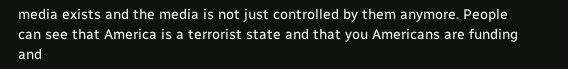media exists and the media is not just controlled by them anymore. People can see that America is a terrorist state and that you Americans are funding and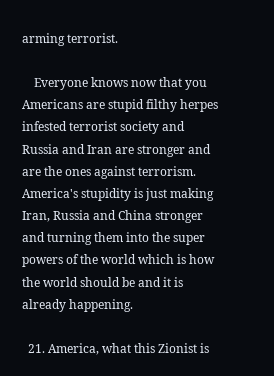arming terrorist.

    Everyone knows now that you Americans are stupid filthy herpes infested terrorist society and Russia and Iran are stronger and are the ones against terrorism. America's stupidity is just making Iran, Russia and China stronger and turning them into the super powers of the world which is how the world should be and it is already happening.

  21. America, what this Zionist is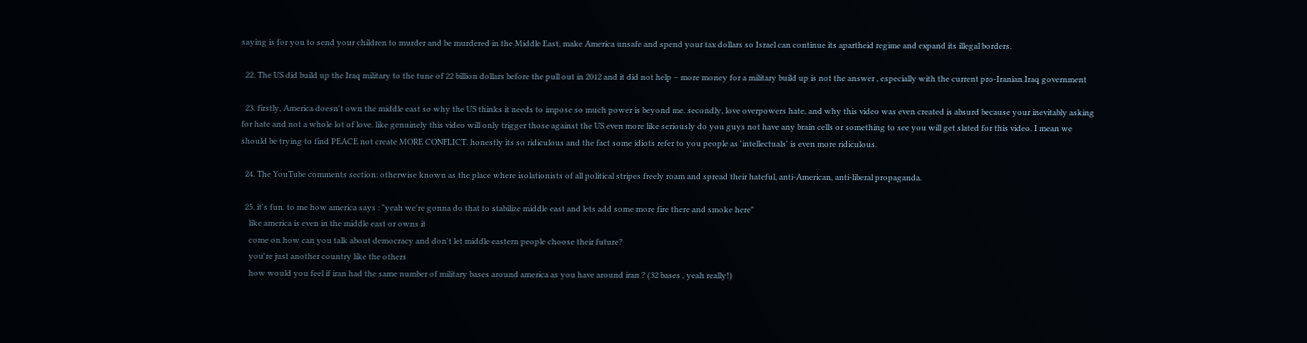saying is for you to send your children to murder and be murdered in the Middle East, make America unsafe and spend your tax dollars so Israel can continue its apartheid regime and expand its illegal borders.

  22. The US did build up the Iraq military to the tune of 22 billion dollars before the pull out in 2012 and it did not help – more money for a military build up is not the answer , especially with the current pro-Iranian Iraq government

  23. firstly, America doesn't own the middle east so why the US thinks it needs to impose so much power is beyond me. secondly, love overpowers hate, and why this video was even created is absurd because your inevitably asking for hate and not a whole lot of love. like genuinely this video will only trigger those against the US even more like seriously do you guys not have any brain cells or something to see you will get slated for this video. I mean we should be trying to find PEACE not create MORE CONFLICT. honestly its so ridiculous and the fact some idiots refer to you people as 'intellectuals' is even more ridiculous.

  24. The YouTube comments section: otherwise known as the place where isolationists of all political stripes freely roam and spread their hateful, anti-American, anti-liberal propaganda.

  25. it's fun. to me how america says : "yeah we're gonna do that to stabilize middle east and lets add some more fire there and smoke here"
    like america is even in the middle east or owns it
    come on how can you talk about democracy and don't let middle eastern people choose their future?
    you're just another country like the others
    how would you feel if iran had the same number of military bases around america as you have around iran ? (32 bases , yeah really!)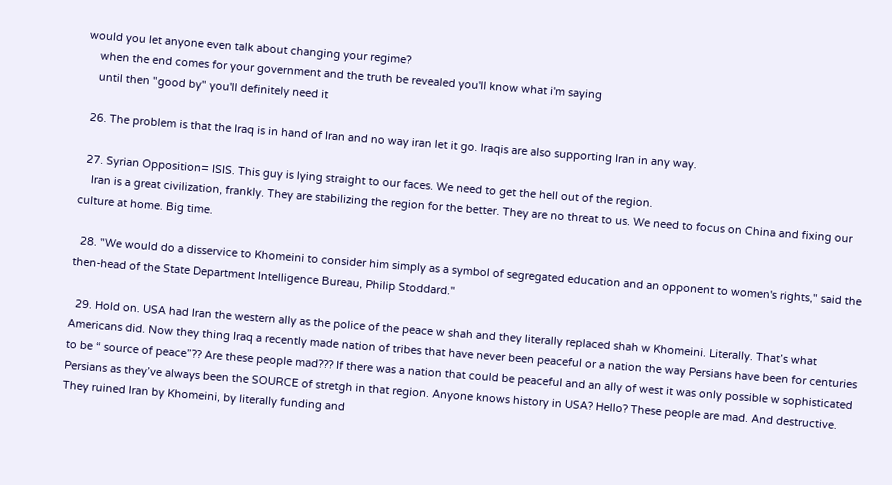would you let anyone even talk about changing your regime?
    when the end comes for your government and the truth be revealed you'll know what i'm saying
    until then "good by" you'll definitely need it

  26. The problem is that the Iraq is in hand of Iran and no way iran let it go. Iraqis are also supporting Iran in any way.

  27. Syrian Opposition= ISIS. This guy is lying straight to our faces. We need to get the hell out of the region.
    Iran is a great civilization, frankly. They are stabilizing the region for the better. They are no threat to us. We need to focus on China and fixing our culture at home. Big time.

  28. "We would do a disservice to Khomeini to consider him simply as a symbol of segregated education and an opponent to women's rights," said the then-head of the State Department Intelligence Bureau, Philip Stoddard."

  29. Hold on. USA had Iran the western ally as the police of the peace w shah and they literally replaced shah w Khomeini. Literally. That’s what Americans did. Now they thing Iraq a recently made nation of tribes that have never been peaceful or a nation the way Persians have been for centuries to be “ source of peace”?? Are these people mad??? If there was a nation that could be peaceful and an ally of west it was only possible w sophisticated Persians as they’ve always been the SOURCE of stretgh in that region. Anyone knows history in USA? Hello? These people are mad. And destructive. They ruined Iran by Khomeini, by literally funding and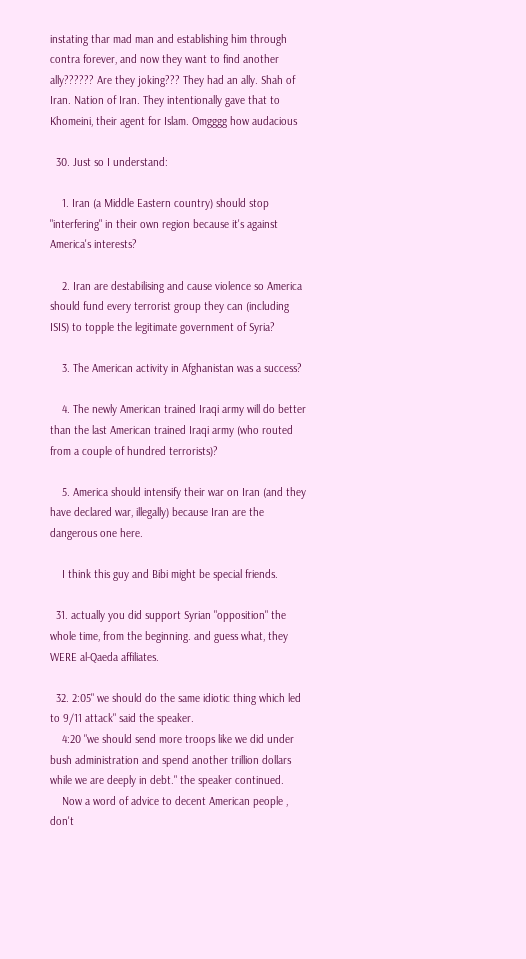instating thar mad man and establishing him through contra forever, and now they want to find another ally?????? Are they joking??? They had an ally. Shah of Iran. Nation of Iran. They intentionally gave that to Khomeini, their agent for Islam. Omgggg how audacious

  30. Just so I understand:

    1. Iran (a Middle Eastern country) should stop "interfering" in their own region because it's against America's interests?

    2. Iran are destabilising and cause violence so America should fund every terrorist group they can (including ISIS) to topple the legitimate government of Syria?

    3. The American activity in Afghanistan was a success?

    4. The newly American trained Iraqi army will do better than the last American trained Iraqi army (who routed from a couple of hundred terrorists)?

    5. America should intensify their war on Iran (and they have declared war, illegally) because Iran are the dangerous one here.

    I think this guy and Bibi might be special friends.

  31. actually you did support Syrian "opposition" the whole time, from the beginning. and guess what, they WERE al-Qaeda affiliates.

  32. 2:05" we should do the same idiotic thing which led to 9/11 attack" said the speaker.
    4:20 "we should send more troops like we did under bush administration and spend another trillion dollars while we are deeply in debt." the speaker continued.
    Now a word of advice to decent American people , don't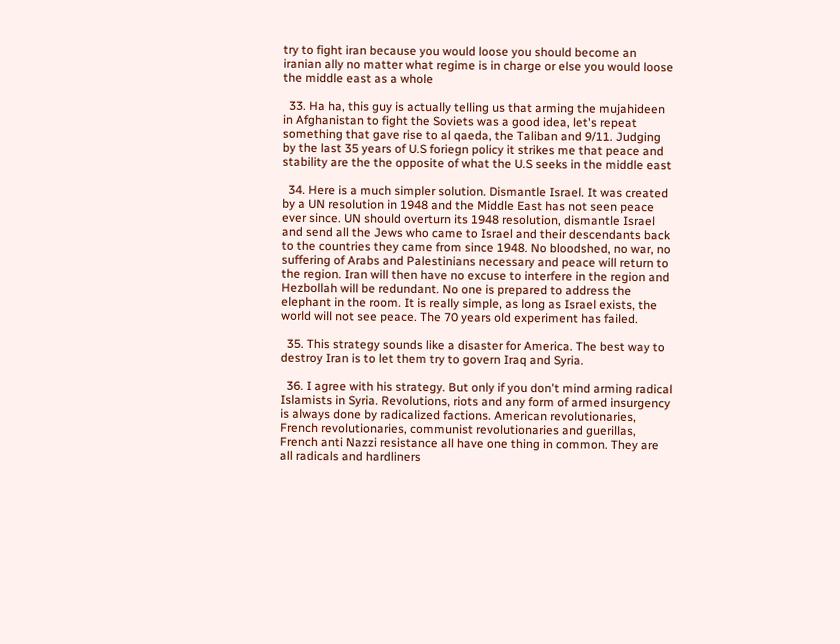try to fight iran because you would loose you should become an iranian ally no matter what regime is in charge or else you would loose the middle east as a whole

  33. Ha ha, this guy is actually telling us that arming the mujahideen in Afghanistan to fight the Soviets was a good idea, let's repeat something that gave rise to al qaeda, the Taliban and 9/11. Judging by the last 35 years of U.S foriegn policy it strikes me that peace and stability are the the opposite of what the U.S seeks in the middle east

  34. Here is a much simpler solution. Dismantle Israel. It was created by a UN resolution in 1948 and the Middle East has not seen peace ever since. UN should overturn its 1948 resolution, dismantle Israel and send all the Jews who came to Israel and their descendants back to the countries they came from since 1948. No bloodshed, no war, no suffering of Arabs and Palestinians necessary and peace will return to the region. Iran will then have no excuse to interfere in the region and Hezbollah will be redundant. No one is prepared to address the elephant in the room. It is really simple, as long as Israel exists, the world will not see peace. The 70 years old experiment has failed.

  35. This strategy sounds like a disaster for America. The best way to destroy Iran is to let them try to govern Iraq and Syria.

  36. I agree with his strategy. But only if you don't mind arming radical Islamists in Syria. Revolutions, riots and any form of armed insurgency is always done by radicalized factions. American revolutionaries, French revolutionaries, communist revolutionaries and guerillas, French anti Nazzi resistance all have one thing in common. They are all radicals and hardliners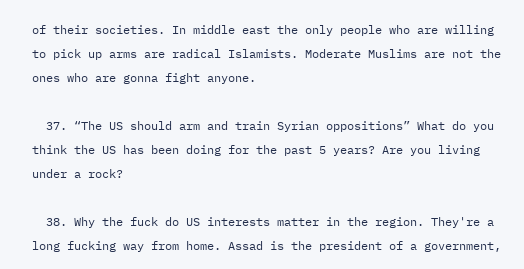of their societies. In middle east the only people who are willing to pick up arms are radical Islamists. Moderate Muslims are not the ones who are gonna fight anyone.

  37. “The US should arm and train Syrian oppositions” What do you think the US has been doing for the past 5 years? Are you living under a rock?

  38. Why the fuck do US interests matter in the region. They're a long fucking way from home. Assad is the president of a government,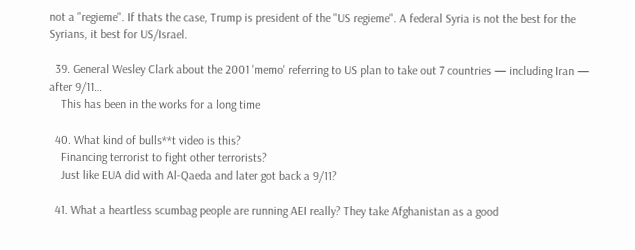not a "regieme". If thats the case, Trump is president of the "US regieme". A federal Syria is not the best for the Syrians, it best for US/Israel.

  39. General Wesley Clark about the 2001 'memo' referring to US plan to take out 7 countries — including Iran — after 9/11…
    This has been in the works for a long time

  40. What kind of bulls**t video is this?
    Financing terrorist to fight other terrorists?
    Just like EUA did with Al-Qaeda and later got back a 9/11?

  41. What a heartless scumbag people are running AEI really? They take Afghanistan as a good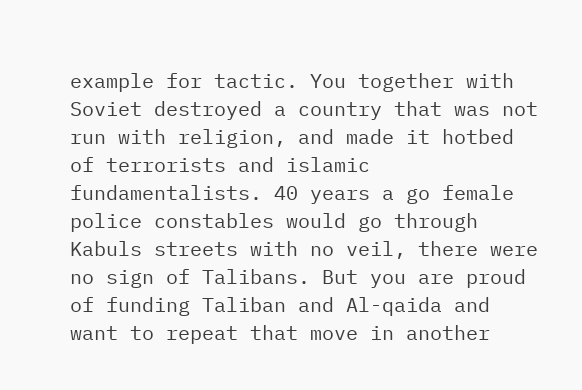example for tactic. You together with Soviet destroyed a country that was not run with religion, and made it hotbed of terrorists and islamic fundamentalists. 40 years a go female police constables would go through Kabuls streets with no veil, there were no sign of Talibans. But you are proud of funding Taliban and Al-qaida and want to repeat that move in another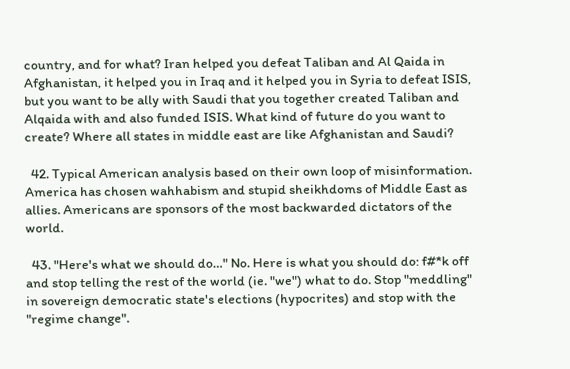country, and for what? Iran helped you defeat Taliban and Al Qaida in Afghanistan, it helped you in Iraq and it helped you in Syria to defeat ISIS, but you want to be ally with Saudi that you together created Taliban and Alqaida with and also funded ISIS. What kind of future do you want to create? Where all states in middle east are like Afghanistan and Saudi?

  42. Typical American analysis based on their own loop of misinformation. America has chosen wahhabism and stupid sheikhdoms of Middle East as allies. Americans are sponsors of the most backwarded dictators of the world.

  43. "Here's what we should do…" No. Here is what you should do: f#*k off and stop telling the rest of the world (ie. "we") what to do. Stop "meddling" in sovereign democratic state's elections (hypocrites) and stop with the "regime change".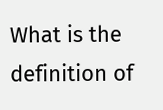What is the definition of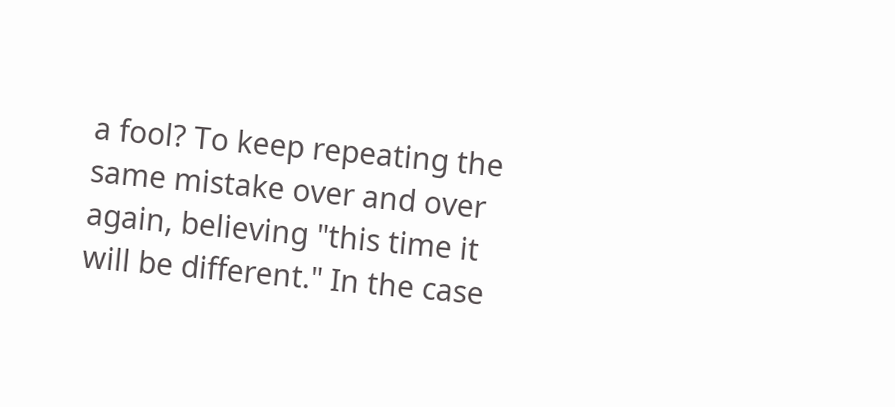a fool? To keep repeating the same mistake over and over again, believing "this time it will be different." In the case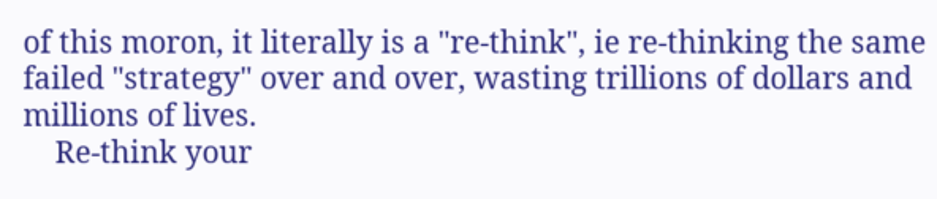of this moron, it literally is a "re-think", ie re-thinking the same failed "strategy" over and over, wasting trillions of dollars and millions of lives.
    Re-think your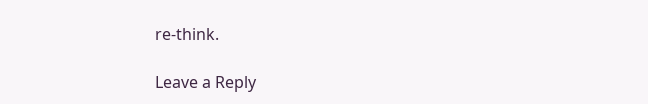re-think.

Leave a Reply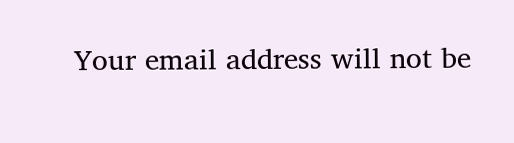Your email address will not be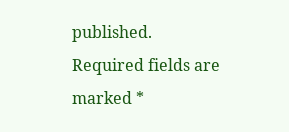published. Required fields are marked *